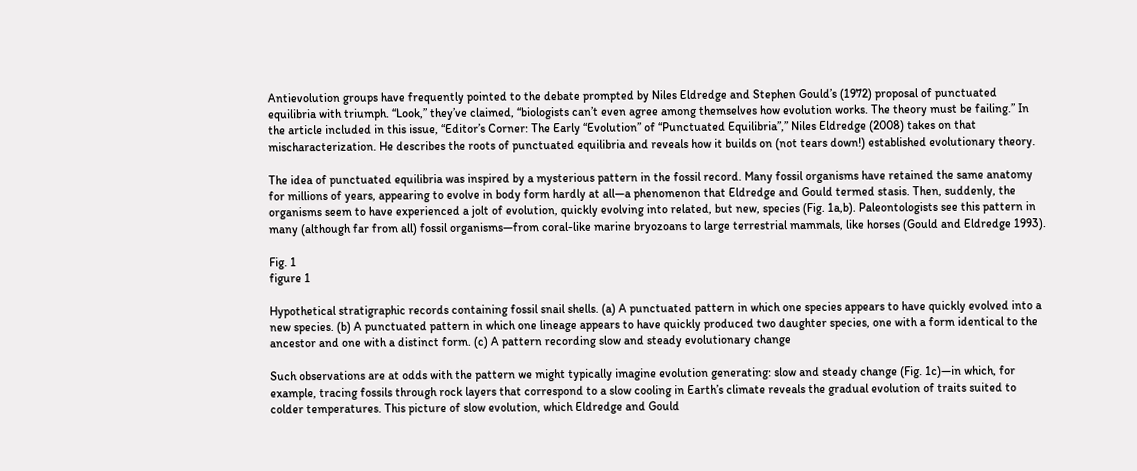Antievolution groups have frequently pointed to the debate prompted by Niles Eldredge and Stephen Gould’s (1972) proposal of punctuated equilibria with triumph. “Look,” they’ve claimed, “biologists can’t even agree among themselves how evolution works. The theory must be failing.” In the article included in this issue, “Editor’s Corner: The Early “Evolution” of “Punctuated Equilibria”,” Niles Eldredge (2008) takes on that mischaracterization. He describes the roots of punctuated equilibria and reveals how it builds on (not tears down!) established evolutionary theory.

The idea of punctuated equilibria was inspired by a mysterious pattern in the fossil record. Many fossil organisms have retained the same anatomy for millions of years, appearing to evolve in body form hardly at all—a phenomenon that Eldredge and Gould termed stasis. Then, suddenly, the organisms seem to have experienced a jolt of evolution, quickly evolving into related, but new, species (Fig. 1a,b). Paleontologists see this pattern in many (although far from all) fossil organisms—from coral-like marine bryozoans to large terrestrial mammals, like horses (Gould and Eldredge 1993).

Fig. 1
figure 1

Hypothetical stratigraphic records containing fossil snail shells. (a) A punctuated pattern in which one species appears to have quickly evolved into a new species. (b) A punctuated pattern in which one lineage appears to have quickly produced two daughter species, one with a form identical to the ancestor and one with a distinct form. (c) A pattern recording slow and steady evolutionary change

Such observations are at odds with the pattern we might typically imagine evolution generating: slow and steady change (Fig. 1c)—in which, for example, tracing fossils through rock layers that correspond to a slow cooling in Earth’s climate reveals the gradual evolution of traits suited to colder temperatures. This picture of slow evolution, which Eldredge and Gould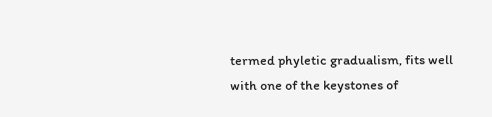termed phyletic gradualism, fits well with one of the keystones of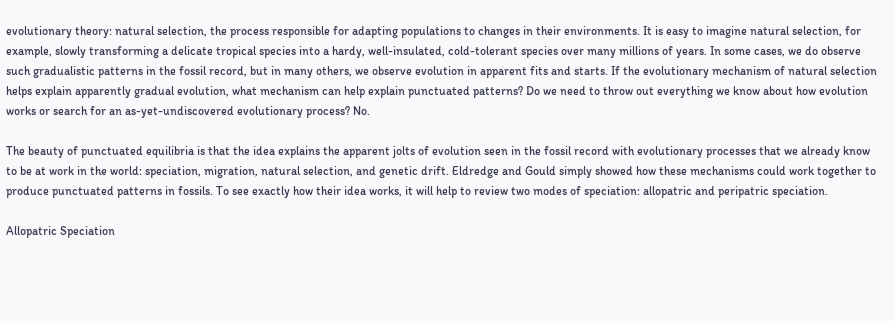evolutionary theory: natural selection, the process responsible for adapting populations to changes in their environments. It is easy to imagine natural selection, for example, slowly transforming a delicate tropical species into a hardy, well-insulated, cold-tolerant species over many millions of years. In some cases, we do observe such gradualistic patterns in the fossil record, but in many others, we observe evolution in apparent fits and starts. If the evolutionary mechanism of natural selection helps explain apparently gradual evolution, what mechanism can help explain punctuated patterns? Do we need to throw out everything we know about how evolution works or search for an as-yet-undiscovered evolutionary process? No.

The beauty of punctuated equilibria is that the idea explains the apparent jolts of evolution seen in the fossil record with evolutionary processes that we already know to be at work in the world: speciation, migration, natural selection, and genetic drift. Eldredge and Gould simply showed how these mechanisms could work together to produce punctuated patterns in fossils. To see exactly how their idea works, it will help to review two modes of speciation: allopatric and peripatric speciation.

Allopatric Speciation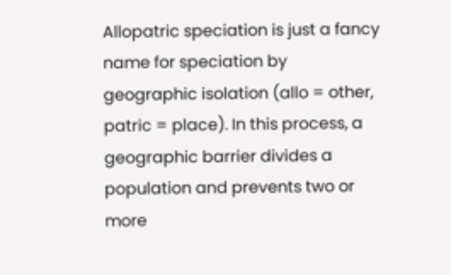Allopatric speciation is just a fancy name for speciation by geographic isolation (allo = other, patric = place). In this process, a geographic barrier divides a population and prevents two or more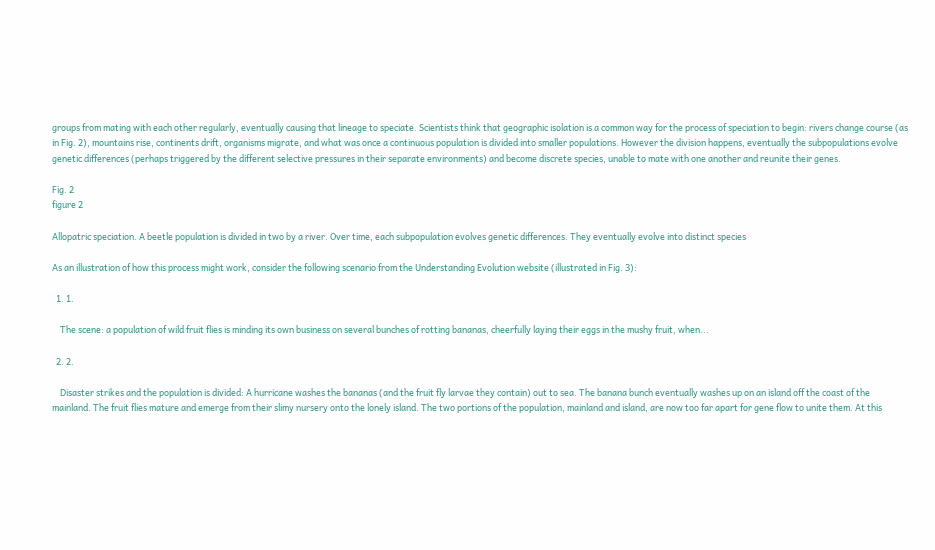groups from mating with each other regularly, eventually causing that lineage to speciate. Scientists think that geographic isolation is a common way for the process of speciation to begin: rivers change course (as in Fig. 2), mountains rise, continents drift, organisms migrate, and what was once a continuous population is divided into smaller populations. However the division happens, eventually the subpopulations evolve genetic differences (perhaps triggered by the different selective pressures in their separate environments) and become discrete species, unable to mate with one another and reunite their genes.

Fig. 2
figure 2

Allopatric speciation. A beetle population is divided in two by a river. Over time, each subpopulation evolves genetic differences. They eventually evolve into distinct species

As an illustration of how this process might work, consider the following scenario from the Understanding Evolution website (illustrated in Fig. 3):

  1. 1.

    The scene: a population of wild fruit flies is minding its own business on several bunches of rotting bananas, cheerfully laying their eggs in the mushy fruit, when...

  2. 2.

    Disaster strikes and the population is divided: A hurricane washes the bananas (and the fruit fly larvae they contain) out to sea. The banana bunch eventually washes up on an island off the coast of the mainland. The fruit flies mature and emerge from their slimy nursery onto the lonely island. The two portions of the population, mainland and island, are now too far apart for gene flow to unite them. At this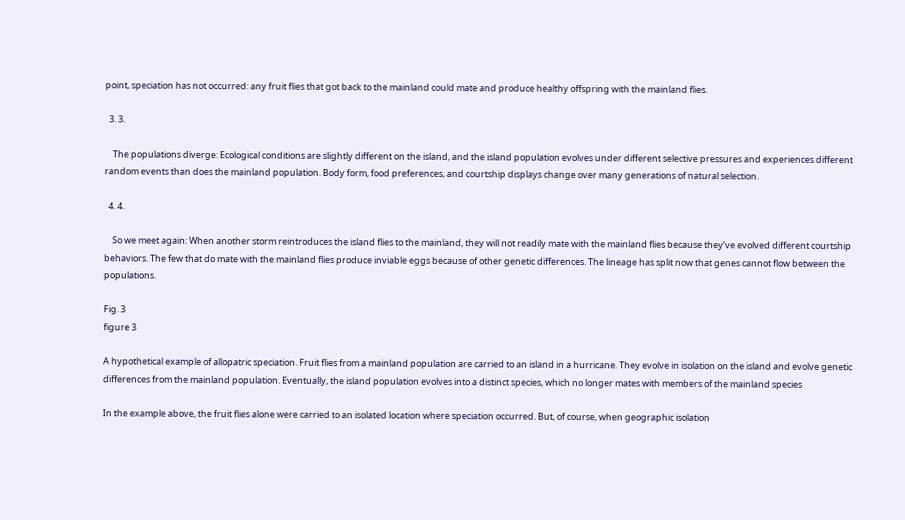point, speciation has not occurred: any fruit flies that got back to the mainland could mate and produce healthy offspring with the mainland flies.

  3. 3.

    The populations diverge: Ecological conditions are slightly different on the island, and the island population evolves under different selective pressures and experiences different random events than does the mainland population. Body form, food preferences, and courtship displays change over many generations of natural selection.

  4. 4.

    So we meet again: When another storm reintroduces the island flies to the mainland, they will not readily mate with the mainland flies because they’ve evolved different courtship behaviors. The few that do mate with the mainland flies produce inviable eggs because of other genetic differences. The lineage has split now that genes cannot flow between the populations.

Fig. 3
figure 3

A hypothetical example of allopatric speciation. Fruit flies from a mainland population are carried to an island in a hurricane. They evolve in isolation on the island and evolve genetic differences from the mainland population. Eventually, the island population evolves into a distinct species, which no longer mates with members of the mainland species

In the example above, the fruit flies alone were carried to an isolated location where speciation occurred. But, of course, when geographic isolation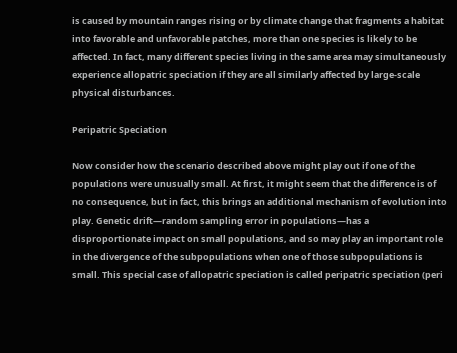is caused by mountain ranges rising or by climate change that fragments a habitat into favorable and unfavorable patches, more than one species is likely to be affected. In fact, many different species living in the same area may simultaneously experience allopatric speciation if they are all similarly affected by large-scale physical disturbances.

Peripatric Speciation

Now consider how the scenario described above might play out if one of the populations were unusually small. At first, it might seem that the difference is of no consequence, but in fact, this brings an additional mechanism of evolution into play. Genetic drift—random sampling error in populations—has a disproportionate impact on small populations, and so may play an important role in the divergence of the subpopulations when one of those subpopulations is small. This special case of allopatric speciation is called peripatric speciation (peri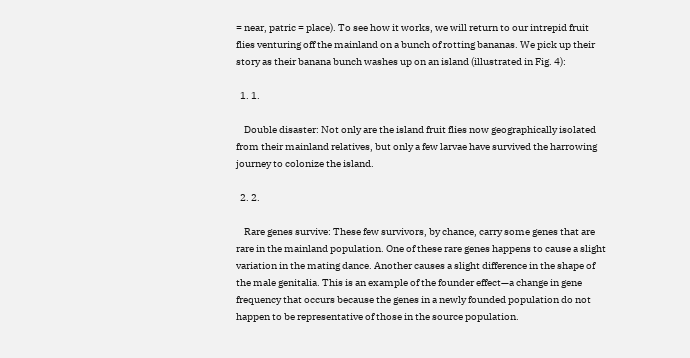= near, patric = place). To see how it works, we will return to our intrepid fruit flies venturing off the mainland on a bunch of rotting bananas. We pick up their story as their banana bunch washes up on an island (illustrated in Fig. 4):

  1. 1.

    Double disaster: Not only are the island fruit flies now geographically isolated from their mainland relatives, but only a few larvae have survived the harrowing journey to colonize the island.

  2. 2.

    Rare genes survive: These few survivors, by chance, carry some genes that are rare in the mainland population. One of these rare genes happens to cause a slight variation in the mating dance. Another causes a slight difference in the shape of the male genitalia. This is an example of the founder effect—a change in gene frequency that occurs because the genes in a newly founded population do not happen to be representative of those in the source population.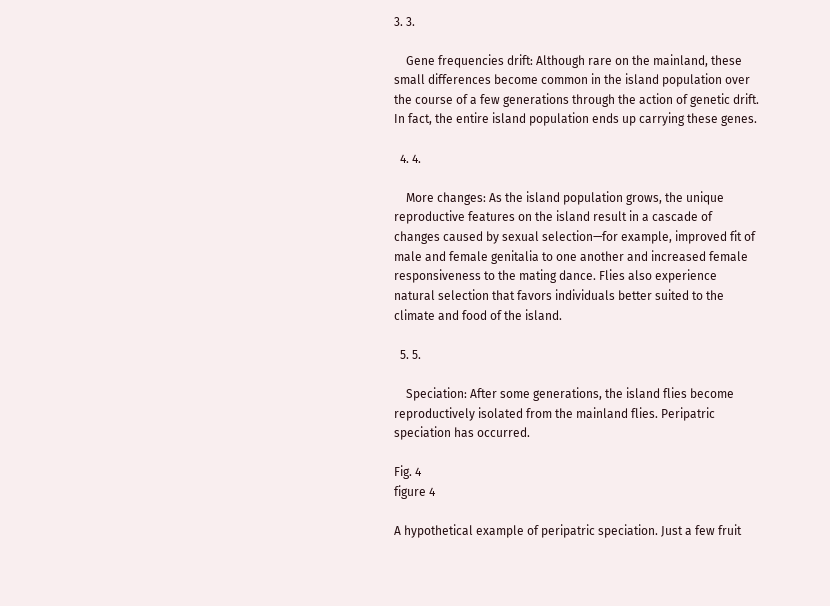3. 3.

    Gene frequencies drift: Although rare on the mainland, these small differences become common in the island population over the course of a few generations through the action of genetic drift. In fact, the entire island population ends up carrying these genes.

  4. 4.

    More changes: As the island population grows, the unique reproductive features on the island result in a cascade of changes caused by sexual selection—for example, improved fit of male and female genitalia to one another and increased female responsiveness to the mating dance. Flies also experience natural selection that favors individuals better suited to the climate and food of the island.

  5. 5.

    Speciation: After some generations, the island flies become reproductively isolated from the mainland flies. Peripatric speciation has occurred.

Fig. 4
figure 4

A hypothetical example of peripatric speciation. Just a few fruit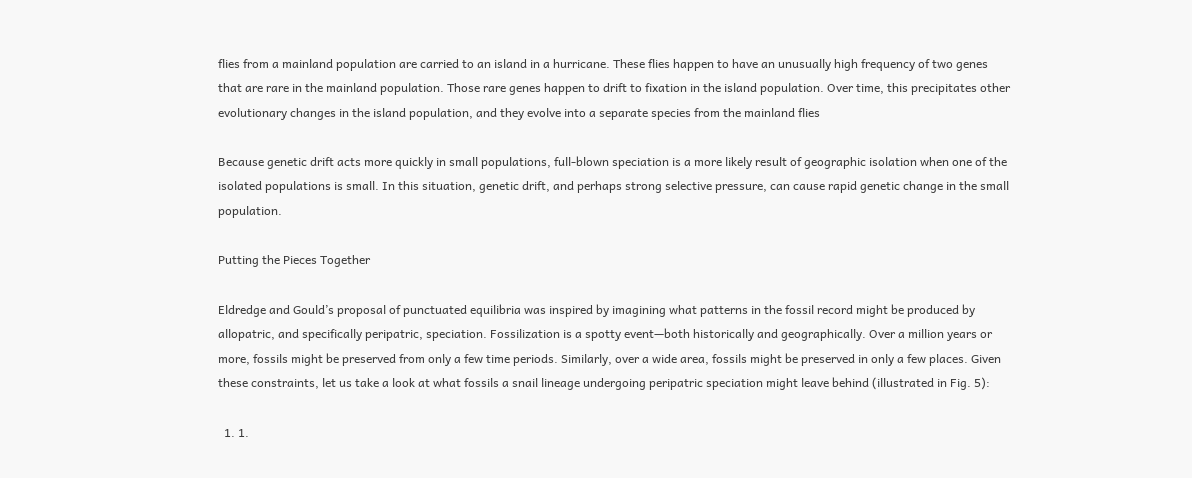flies from a mainland population are carried to an island in a hurricane. These flies happen to have an unusually high frequency of two genes that are rare in the mainland population. Those rare genes happen to drift to fixation in the island population. Over time, this precipitates other evolutionary changes in the island population, and they evolve into a separate species from the mainland flies

Because genetic drift acts more quickly in small populations, full-blown speciation is a more likely result of geographic isolation when one of the isolated populations is small. In this situation, genetic drift, and perhaps strong selective pressure, can cause rapid genetic change in the small population.

Putting the Pieces Together

Eldredge and Gould’s proposal of punctuated equilibria was inspired by imagining what patterns in the fossil record might be produced by allopatric, and specifically peripatric, speciation. Fossilization is a spotty event—both historically and geographically. Over a million years or more, fossils might be preserved from only a few time periods. Similarly, over a wide area, fossils might be preserved in only a few places. Given these constraints, let us take a look at what fossils a snail lineage undergoing peripatric speciation might leave behind (illustrated in Fig. 5):

  1. 1.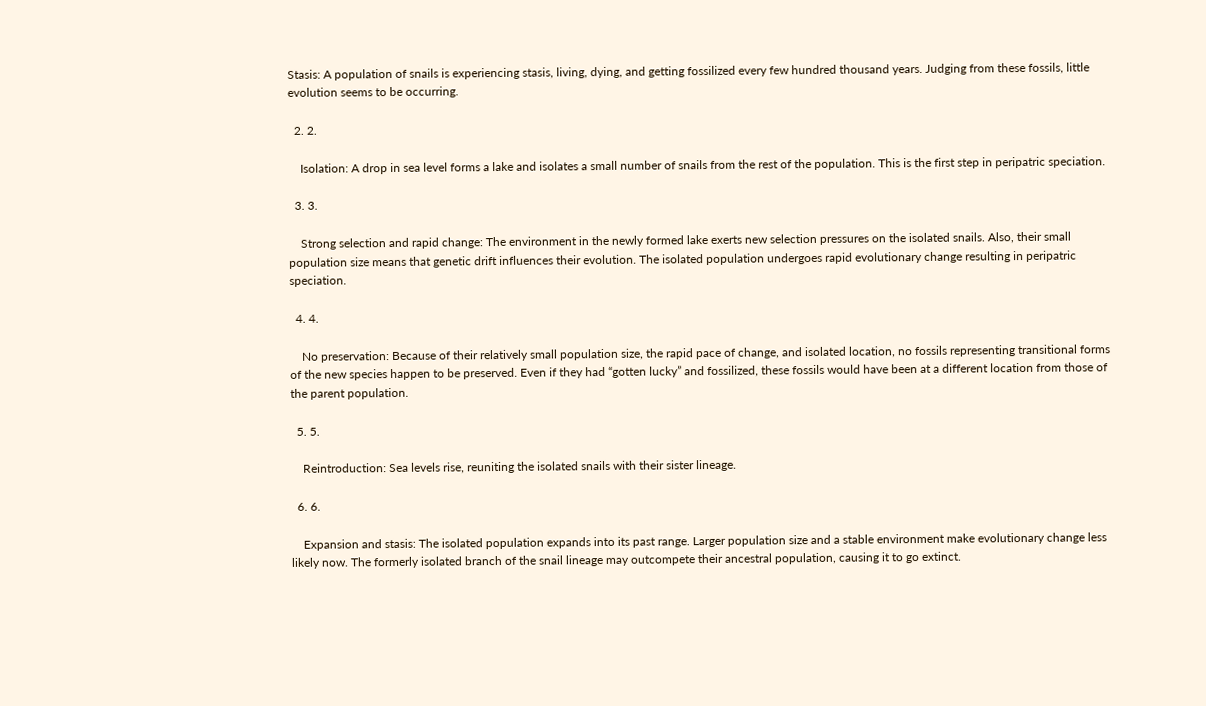Stasis: A population of snails is experiencing stasis, living, dying, and getting fossilized every few hundred thousand years. Judging from these fossils, little evolution seems to be occurring.

  2. 2.

    Isolation: A drop in sea level forms a lake and isolates a small number of snails from the rest of the population. This is the first step in peripatric speciation.

  3. 3.

    Strong selection and rapid change: The environment in the newly formed lake exerts new selection pressures on the isolated snails. Also, their small population size means that genetic drift influences their evolution. The isolated population undergoes rapid evolutionary change resulting in peripatric speciation.

  4. 4.

    No preservation: Because of their relatively small population size, the rapid pace of change, and isolated location, no fossils representing transitional forms of the new species happen to be preserved. Even if they had “gotten lucky” and fossilized, these fossils would have been at a different location from those of the parent population.

  5. 5.

    Reintroduction: Sea levels rise, reuniting the isolated snails with their sister lineage.

  6. 6.

    Expansion and stasis: The isolated population expands into its past range. Larger population size and a stable environment make evolutionary change less likely now. The formerly isolated branch of the snail lineage may outcompete their ancestral population, causing it to go extinct.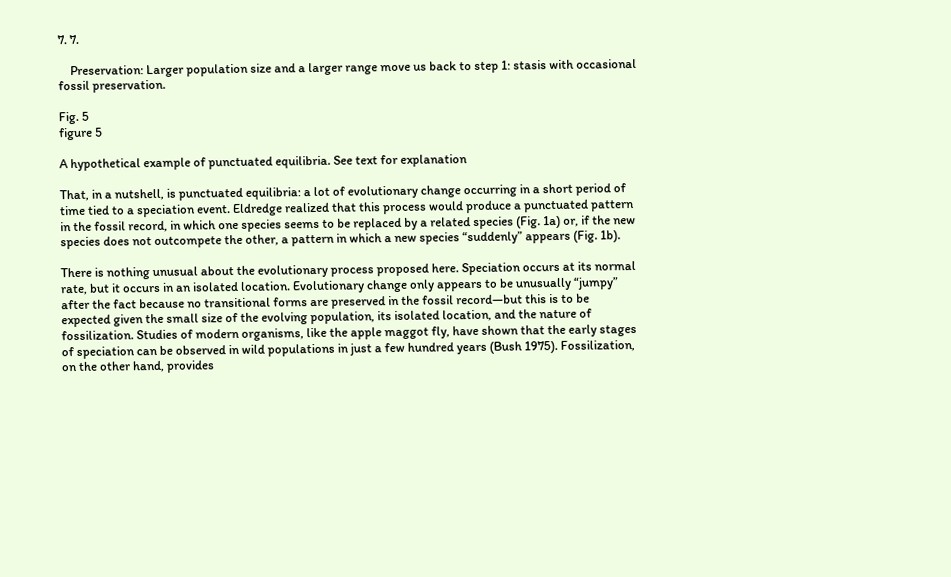7. 7.

    Preservation: Larger population size and a larger range move us back to step 1: stasis with occasional fossil preservation.

Fig. 5
figure 5

A hypothetical example of punctuated equilibria. See text for explanation

That, in a nutshell, is punctuated equilibria: a lot of evolutionary change occurring in a short period of time tied to a speciation event. Eldredge realized that this process would produce a punctuated pattern in the fossil record, in which one species seems to be replaced by a related species (Fig. 1a) or, if the new species does not outcompete the other, a pattern in which a new species “suddenly” appears (Fig. 1b).

There is nothing unusual about the evolutionary process proposed here. Speciation occurs at its normal rate, but it occurs in an isolated location. Evolutionary change only appears to be unusually “jumpy” after the fact because no transitional forms are preserved in the fossil record—but this is to be expected given the small size of the evolving population, its isolated location, and the nature of fossilization. Studies of modern organisms, like the apple maggot fly, have shown that the early stages of speciation can be observed in wild populations in just a few hundred years (Bush 1975). Fossilization, on the other hand, provides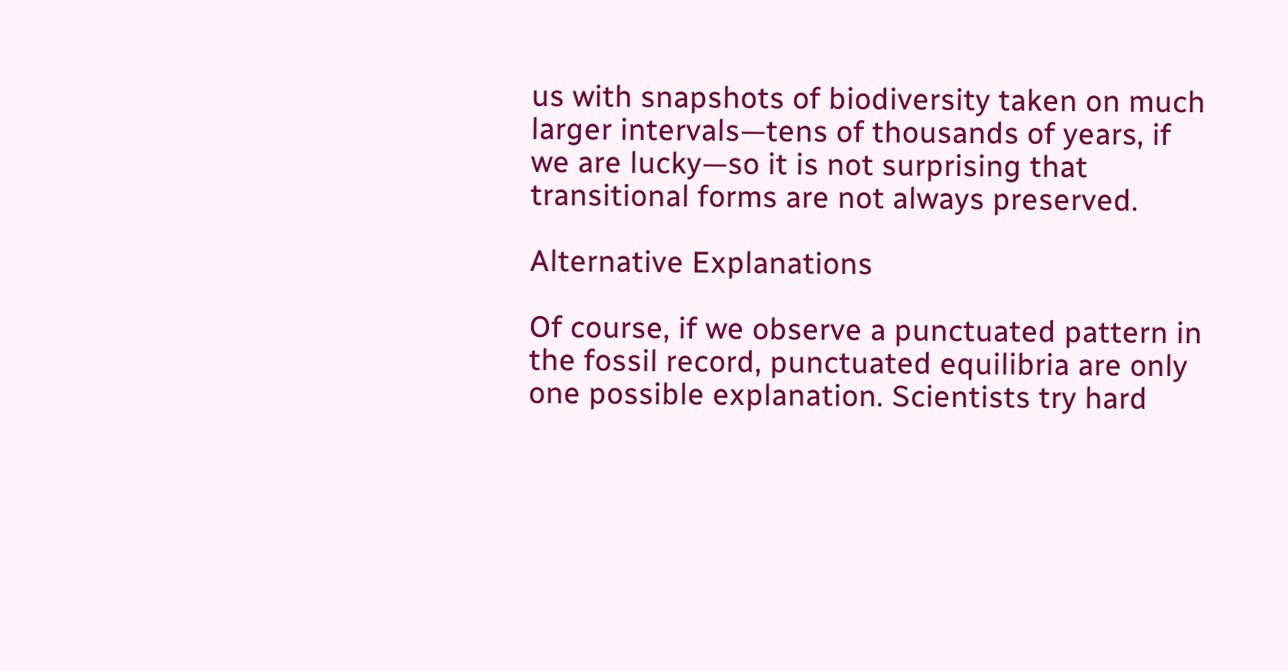us with snapshots of biodiversity taken on much larger intervals—tens of thousands of years, if we are lucky—so it is not surprising that transitional forms are not always preserved.

Alternative Explanations

Of course, if we observe a punctuated pattern in the fossil record, punctuated equilibria are only one possible explanation. Scientists try hard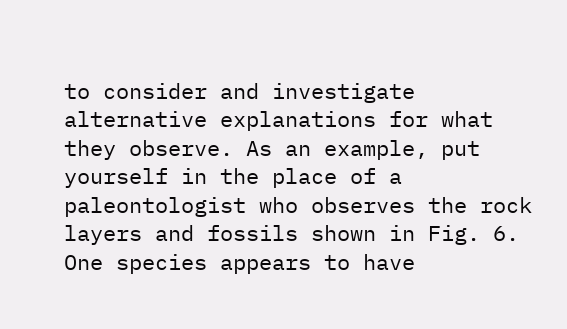to consider and investigate alternative explanations for what they observe. As an example, put yourself in the place of a paleontologist who observes the rock layers and fossils shown in Fig. 6. One species appears to have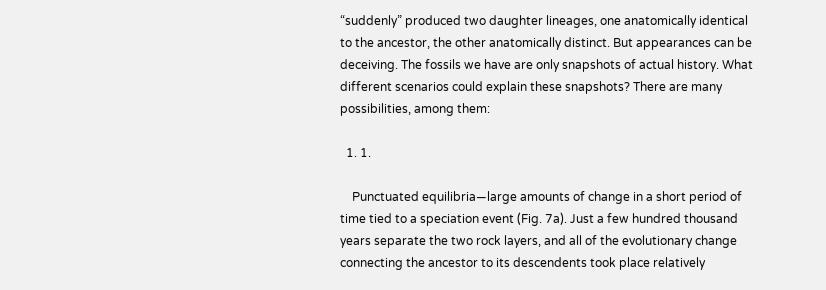“suddenly” produced two daughter lineages, one anatomically identical to the ancestor, the other anatomically distinct. But appearances can be deceiving. The fossils we have are only snapshots of actual history. What different scenarios could explain these snapshots? There are many possibilities, among them:

  1. 1.

    Punctuated equilibria—large amounts of change in a short period of time tied to a speciation event (Fig. 7a). Just a few hundred thousand years separate the two rock layers, and all of the evolutionary change connecting the ancestor to its descendents took place relatively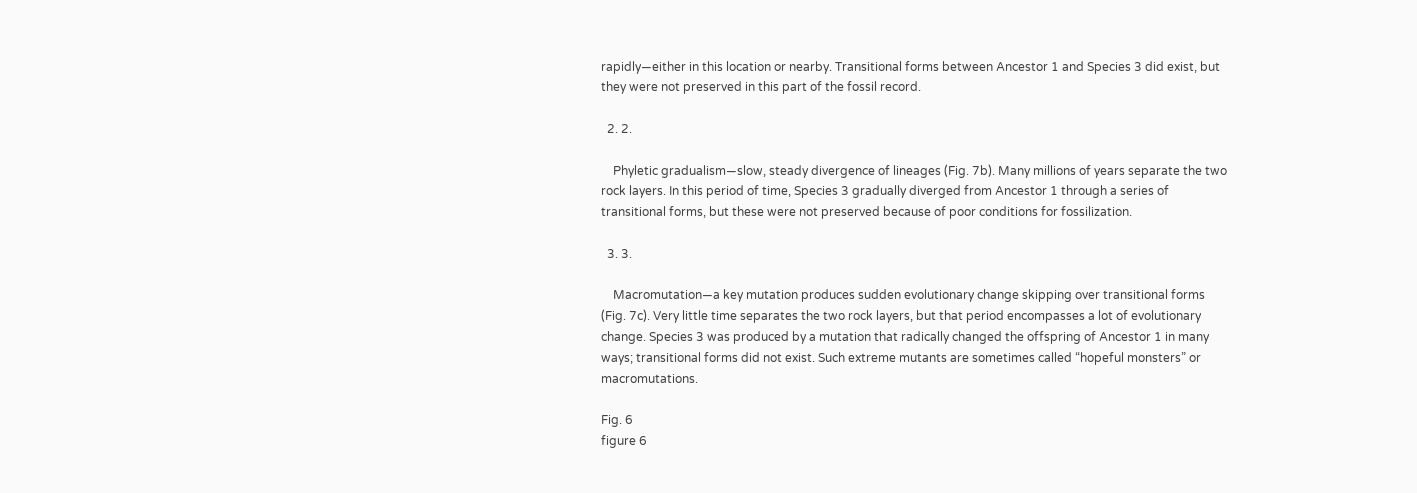rapidly—either in this location or nearby. Transitional forms between Ancestor 1 and Species 3 did exist, but they were not preserved in this part of the fossil record.

  2. 2.

    Phyletic gradualism—slow, steady divergence of lineages (Fig. 7b). Many millions of years separate the two rock layers. In this period of time, Species 3 gradually diverged from Ancestor 1 through a series of transitional forms, but these were not preserved because of poor conditions for fossilization.

  3. 3.

    Macromutation—a key mutation produces sudden evolutionary change skipping over transitional forms (Fig. 7c). Very little time separates the two rock layers, but that period encompasses a lot of evolutionary change. Species 3 was produced by a mutation that radically changed the offspring of Ancestor 1 in many ways; transitional forms did not exist. Such extreme mutants are sometimes called “hopeful monsters” or macromutations.

Fig. 6
figure 6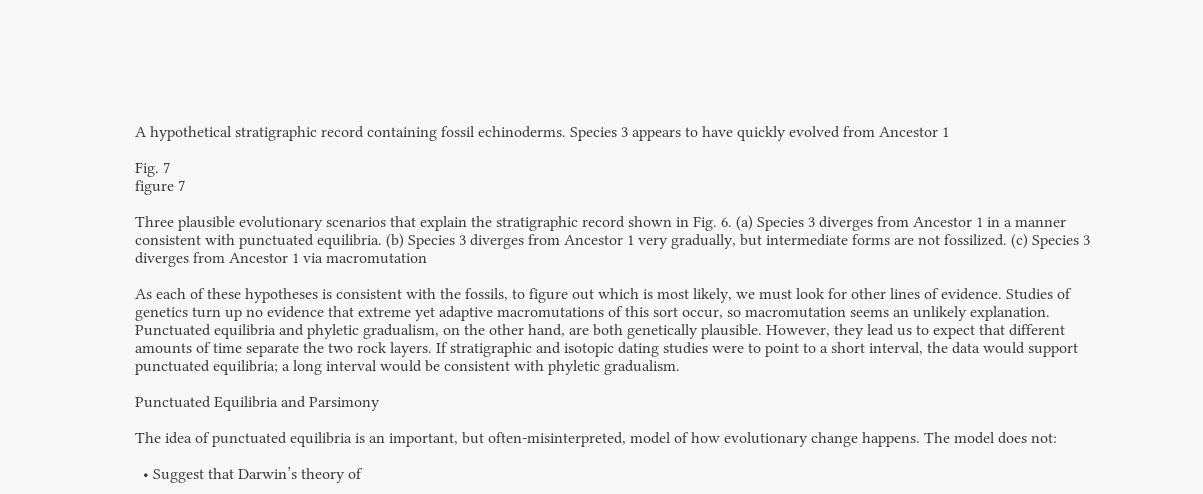A hypothetical stratigraphic record containing fossil echinoderms. Species 3 appears to have quickly evolved from Ancestor 1

Fig. 7
figure 7

Three plausible evolutionary scenarios that explain the stratigraphic record shown in Fig. 6. (a) Species 3 diverges from Ancestor 1 in a manner consistent with punctuated equilibria. (b) Species 3 diverges from Ancestor 1 very gradually, but intermediate forms are not fossilized. (c) Species 3 diverges from Ancestor 1 via macromutation

As each of these hypotheses is consistent with the fossils, to figure out which is most likely, we must look for other lines of evidence. Studies of genetics turn up no evidence that extreme yet adaptive macromutations of this sort occur, so macromutation seems an unlikely explanation. Punctuated equilibria and phyletic gradualism, on the other hand, are both genetically plausible. However, they lead us to expect that different amounts of time separate the two rock layers. If stratigraphic and isotopic dating studies were to point to a short interval, the data would support punctuated equilibria; a long interval would be consistent with phyletic gradualism.

Punctuated Equilibria and Parsimony

The idea of punctuated equilibria is an important, but often-misinterpreted, model of how evolutionary change happens. The model does not:

  • Suggest that Darwin’s theory of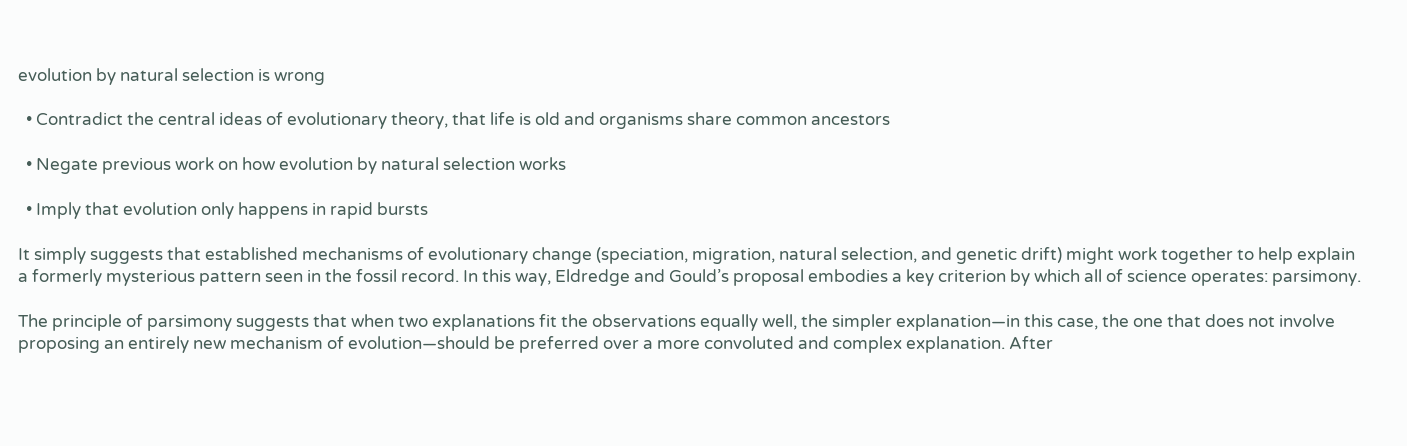evolution by natural selection is wrong

  • Contradict the central ideas of evolutionary theory, that life is old and organisms share common ancestors

  • Negate previous work on how evolution by natural selection works

  • Imply that evolution only happens in rapid bursts

It simply suggests that established mechanisms of evolutionary change (speciation, migration, natural selection, and genetic drift) might work together to help explain a formerly mysterious pattern seen in the fossil record. In this way, Eldredge and Gould’s proposal embodies a key criterion by which all of science operates: parsimony.

The principle of parsimony suggests that when two explanations fit the observations equally well, the simpler explanation—in this case, the one that does not involve proposing an entirely new mechanism of evolution—should be preferred over a more convoluted and complex explanation. After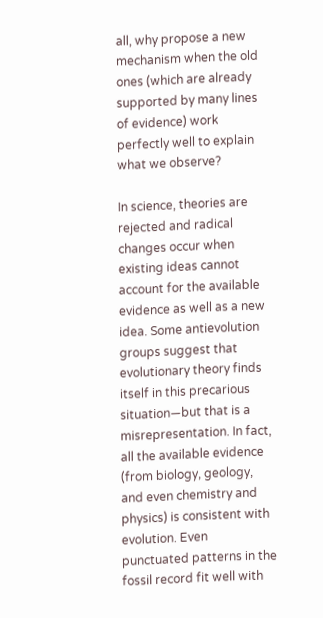all, why propose a new mechanism when the old ones (which are already supported by many lines of evidence) work perfectly well to explain what we observe?

In science, theories are rejected and radical changes occur when existing ideas cannot account for the available evidence as well as a new idea. Some antievolution groups suggest that evolutionary theory finds itself in this precarious situation—but that is a misrepresentation. In fact, all the available evidence (from biology, geology, and even chemistry and physics) is consistent with evolution. Even punctuated patterns in the fossil record fit well with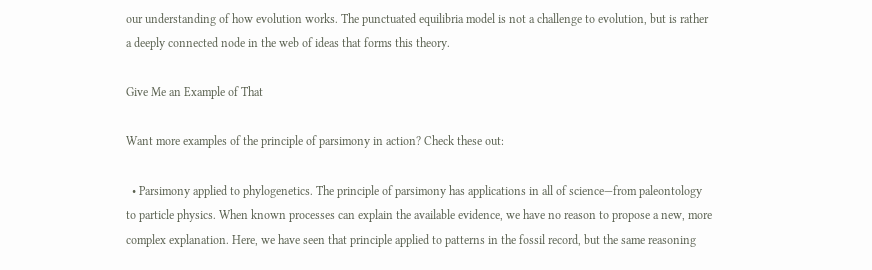our understanding of how evolution works. The punctuated equilibria model is not a challenge to evolution, but is rather a deeply connected node in the web of ideas that forms this theory.

Give Me an Example of That

Want more examples of the principle of parsimony in action? Check these out:

  • Parsimony applied to phylogenetics. The principle of parsimony has applications in all of science—from paleontology to particle physics. When known processes can explain the available evidence, we have no reason to propose a new, more complex explanation. Here, we have seen that principle applied to patterns in the fossil record, but the same reasoning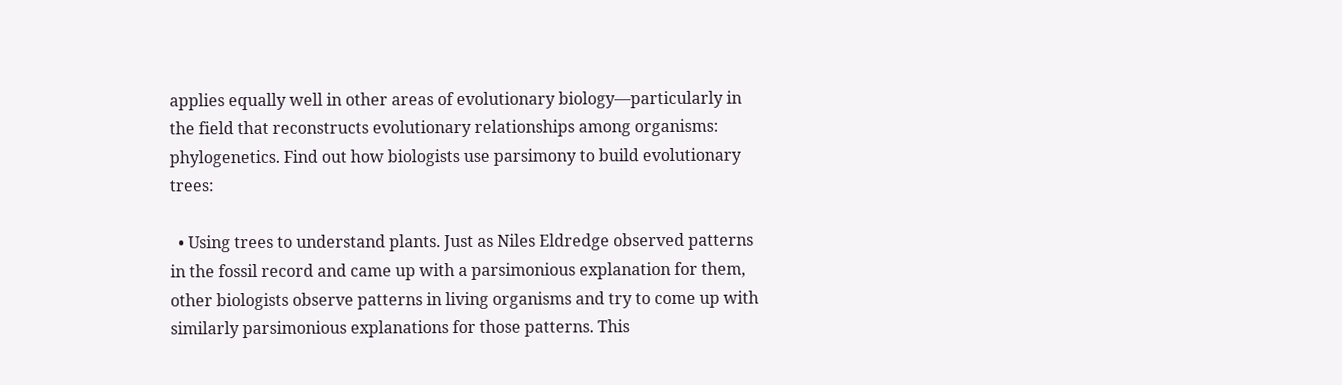applies equally well in other areas of evolutionary biology—particularly in the field that reconstructs evolutionary relationships among organisms: phylogenetics. Find out how biologists use parsimony to build evolutionary trees:

  • Using trees to understand plants. Just as Niles Eldredge observed patterns in the fossil record and came up with a parsimonious explanation for them, other biologists observe patterns in living organisms and try to come up with similarly parsimonious explanations for those patterns. This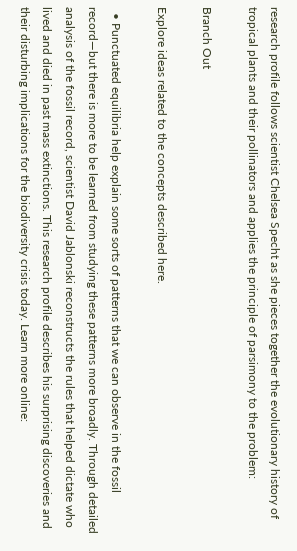research profile follows scientist Chelsea Specht as she pieces together the evolutionary history of tropical plants and their pollinators and applies the principle of parsimony to the problem:

Branch Out

Explore ideas related to the concepts described here.

  • Punctuated equilibria help explain some sorts of patterns that we can observe in the fossil record—but there is more to be learned from studying these patterns more broadly. Through detailed analysis of the fossil record, scientist David Jablonski reconstructs the rules that helped dictate who lived and died in past mass extinctions. This research profile describes his surprising discoveries and their disturbing implications for the biodiversity crisis today. Learn more online: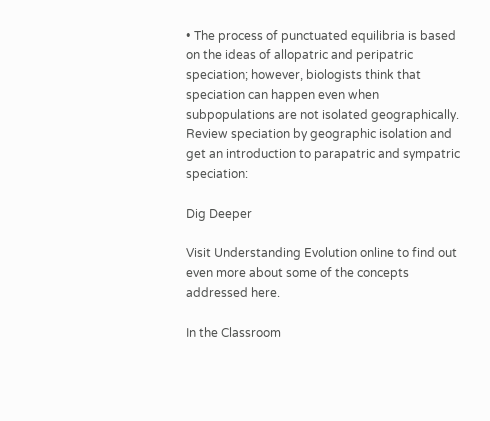• The process of punctuated equilibria is based on the ideas of allopatric and peripatric speciation; however, biologists think that speciation can happen even when subpopulations are not isolated geographically. Review speciation by geographic isolation and get an introduction to parapatric and sympatric speciation:

Dig Deeper

Visit Understanding Evolution online to find out even more about some of the concepts addressed here.

In the Classroom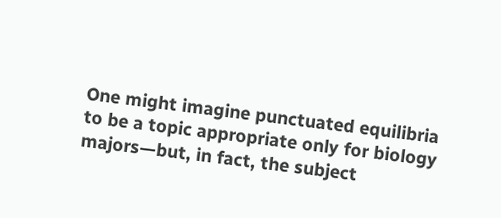One might imagine punctuated equilibria to be a topic appropriate only for biology majors—but, in fact, the subject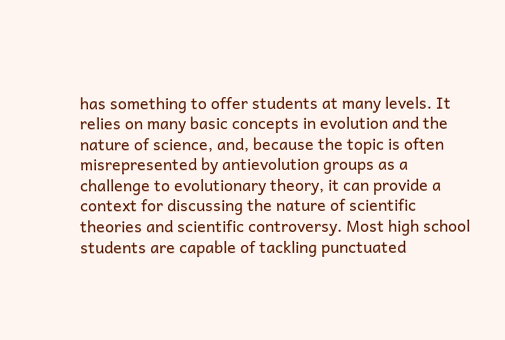has something to offer students at many levels. It relies on many basic concepts in evolution and the nature of science, and, because the topic is often misrepresented by antievolution groups as a challenge to evolutionary theory, it can provide a context for discussing the nature of scientific theories and scientific controversy. Most high school students are capable of tackling punctuated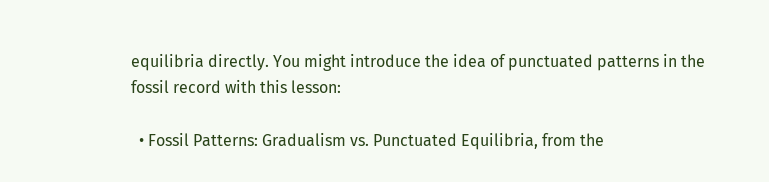equilibria directly. You might introduce the idea of punctuated patterns in the fossil record with this lesson:

  • Fossil Patterns: Gradualism vs. Punctuated Equilibria, from the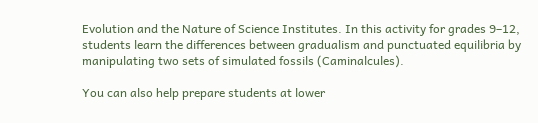Evolution and the Nature of Science Institutes. In this activity for grades 9–12, students learn the differences between gradualism and punctuated equilibria by manipulating two sets of simulated fossils (Caminalcules).

You can also help prepare students at lower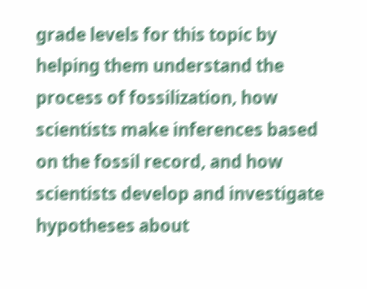grade levels for this topic by helping them understand the process of fossilization, how scientists make inferences based on the fossil record, and how scientists develop and investigate hypotheses about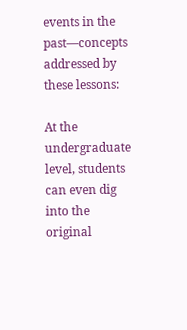events in the past—concepts addressed by these lessons:

At the undergraduate level, students can even dig into the original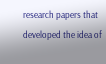research papers that developed the idea of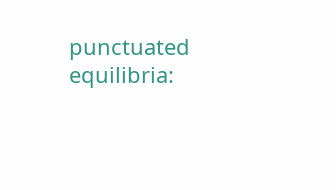punctuated equilibria: